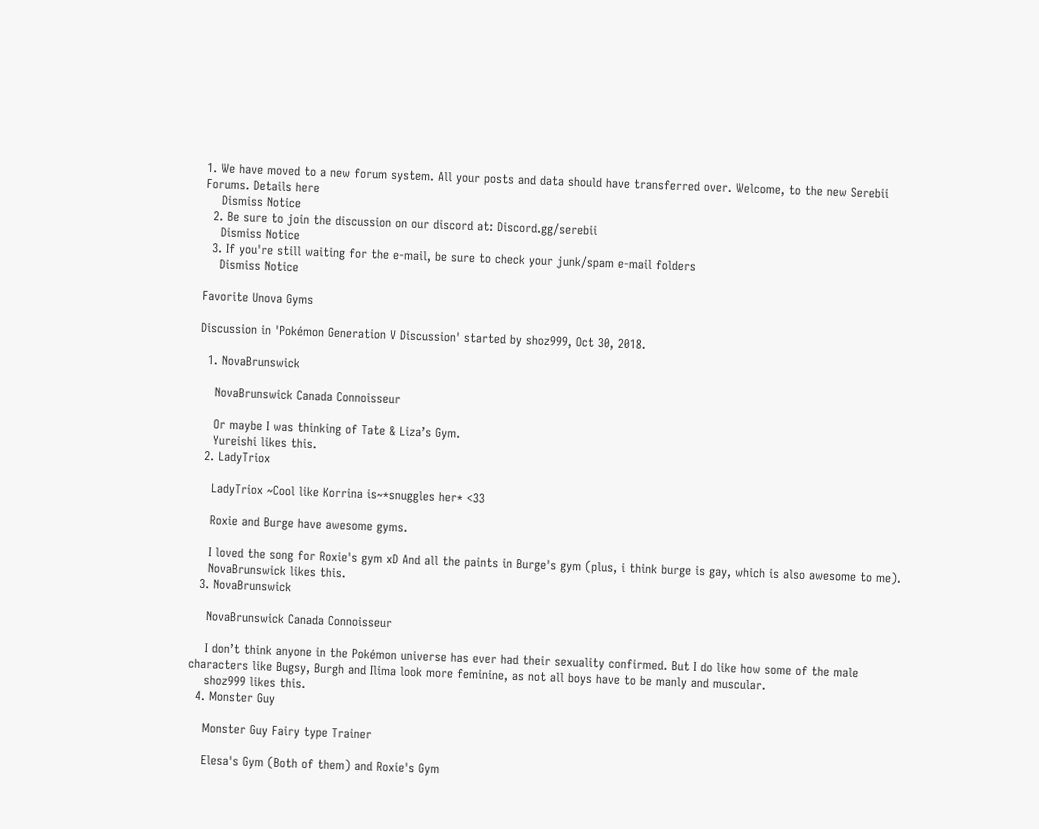1. We have moved to a new forum system. All your posts and data should have transferred over. Welcome, to the new Serebii Forums. Details here
    Dismiss Notice
  2. Be sure to join the discussion on our discord at: Discord.gg/serebii
    Dismiss Notice
  3. If you're still waiting for the e-mail, be sure to check your junk/spam e-mail folders
    Dismiss Notice

Favorite Unova Gyms

Discussion in 'Pokémon Generation V Discussion' started by shoz999, Oct 30, 2018.

  1. NovaBrunswick

    NovaBrunswick Canada Connoisseur

    Or maybe I was thinking of Tate & Liza’s Gym.
    Yureishi likes this.
  2. LadyTriox

    LadyTriox ~Cool like Korrina is~*snuggles her* <33

    Roxie and Burge have awesome gyms.

    I loved the song for Roxie's gym xD And all the paints in Burge's gym (plus, i think burge is gay, which is also awesome to me).
    NovaBrunswick likes this.
  3. NovaBrunswick

    NovaBrunswick Canada Connoisseur

    I don’t think anyone in the Pokémon universe has ever had their sexuality confirmed. But I do like how some of the male characters like Bugsy, Burgh and Ilima look more feminine, as not all boys have to be manly and muscular.
    shoz999 likes this.
  4. Monster Guy

    Monster Guy Fairy type Trainer

    Elesa's Gym (Both of them) and Roxie's Gym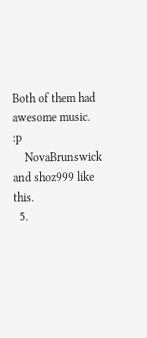Both of them had awesome music. :p
    NovaBrunswick and shoz999 like this.
  5.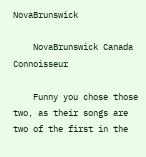NovaBrunswick

    NovaBrunswick Canada Connoisseur

    Funny you chose those two, as their songs are two of the first in the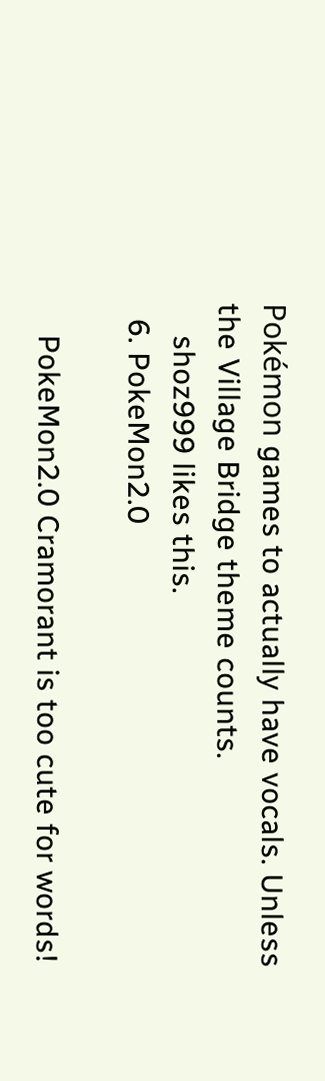Pokémon games to actually have vocals. Unless the Village Bridge theme counts.
    shoz999 likes this.
  6. PokeMon2.0

    PokeMon2.0 Cramorant is too cute for words!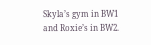Skyla’s gym in BW1 and Roxie’s in BW2.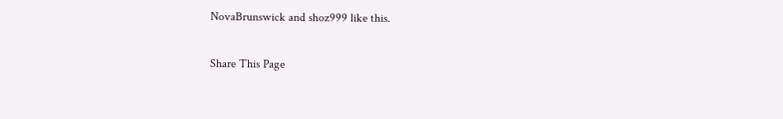NovaBrunswick and shoz999 like this.

Share This Page